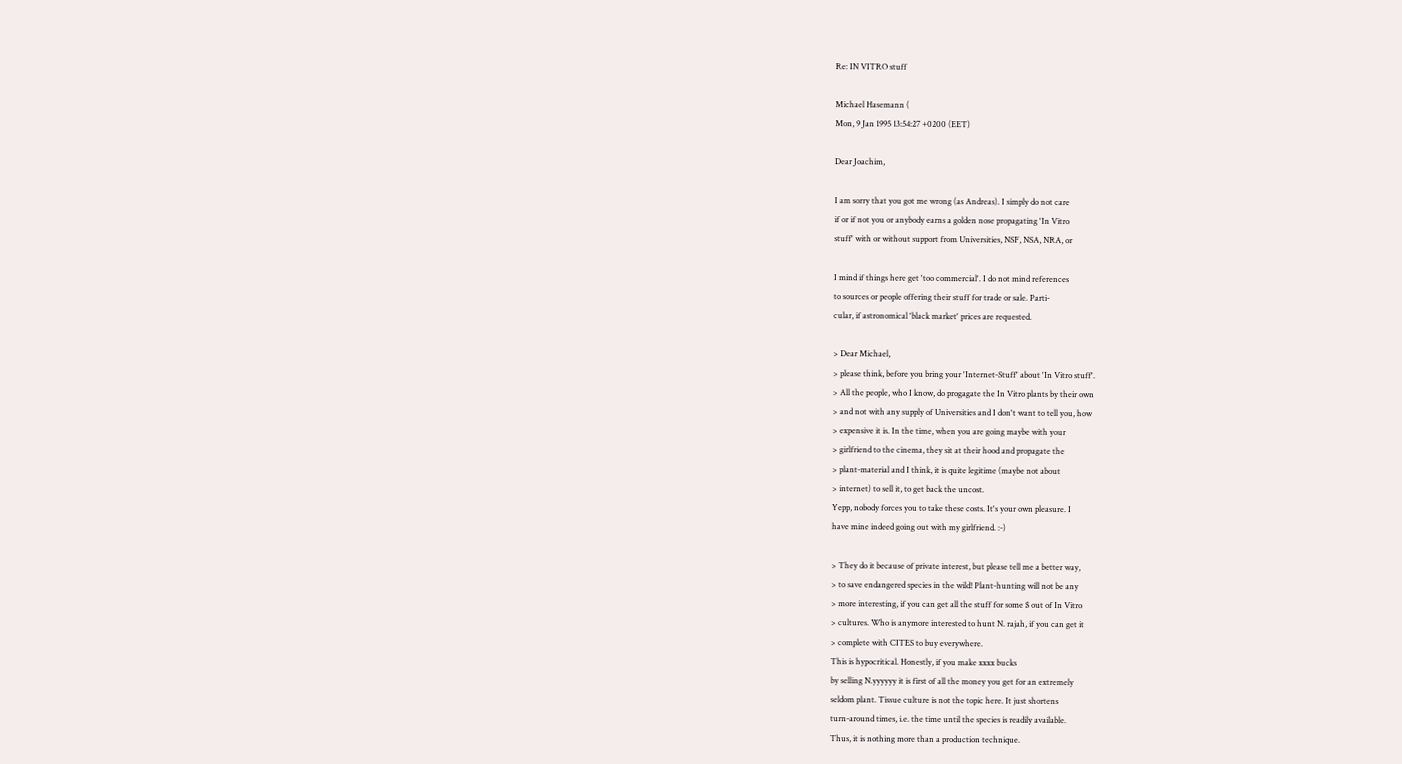Re: IN VITRO stuff

Michael Hasemann (
Mon, 9 Jan 1995 13:54:27 +0200 (EET)

Dear Joachim,

I am sorry that you got me wrong (as Andreas). I simply do not care
if or if not you or anybody earns a golden nose propagating 'In Vitro
stuff' with or without support from Universities, NSF, NSA, NRA, or

I mind if things here get 'too commercial'. I do not mind references
to sources or people offering their stuff for trade or sale. Parti-
cular, if astronomical 'black market' prices are requested.

> Dear Michael,
> please think, before you bring your 'Internet-Stuff' about 'In Vitro stuff'.
> All the people, who I know, do progagate the In Vitro plants by their own
> and not with any supply of Universities and I don't want to tell you, how
> expensive it is. In the time, when you are going maybe with your
> girlfriend to the cinema, they sit at their hood and propagate the
> plant-material and I think, it is quite legitime (maybe not about
> internet) to sell it, to get back the uncost.
Yepp, nobody forces you to take these costs. It's your own pleasure. I
have mine indeed going out with my girlfriend. :-)

> They do it because of private interest, but please tell me a better way,
> to save endangered species in the wild! Plant-hunting will not be any
> more interesting, if you can get all the stuff for some $ out of In Vitro
> cultures. Who is anymore interested to hunt N. rajah, if you can get it
> complete with CITES to buy everywhere.
This is hypocritical. Honestly, if you make xxxx bucks
by selling N.yyyyyy it is first of all the money you get for an extremely
seldom plant. Tissue culture is not the topic here. It just shortens
turn-around times, i.e. the time until the species is readily available.
Thus, it is nothing more than a production technique.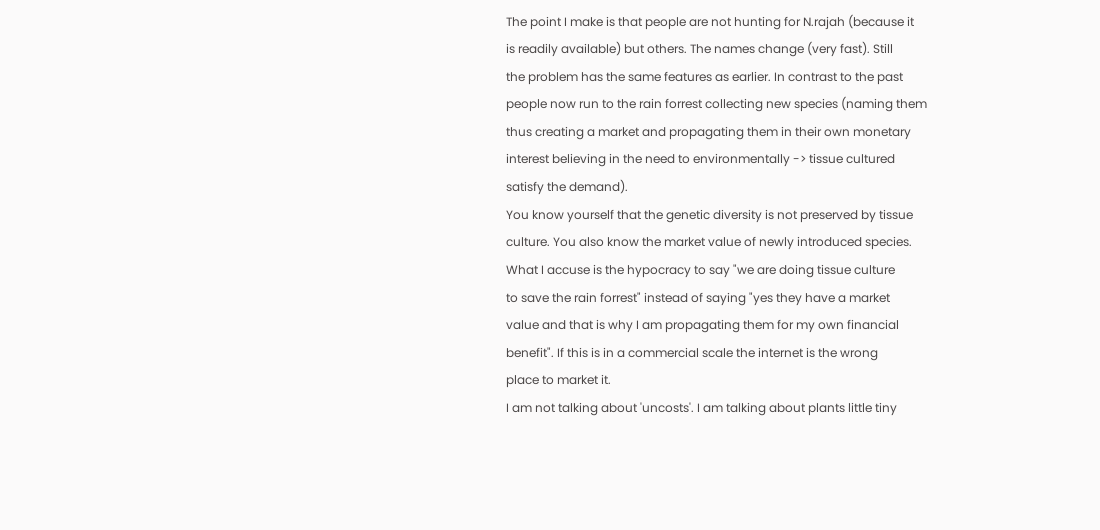The point I make is that people are not hunting for N.rajah (because it
is readily available) but others. The names change (very fast). Still
the problem has the same features as earlier. In contrast to the past
people now run to the rain forrest collecting new species (naming them
thus creating a market and propagating them in their own monetary
interest believing in the need to environmentally -> tissue cultured
satisfy the demand).
You know yourself that the genetic diversity is not preserved by tissue
culture. You also know the market value of newly introduced species.
What I accuse is the hypocracy to say "we are doing tissue culture
to save the rain forrest" instead of saying "yes they have a market
value and that is why I am propagating them for my own financial
benefit". If this is in a commercial scale the internet is the wrong
place to market it.
I am not talking about 'uncosts'. I am talking about plants little tiny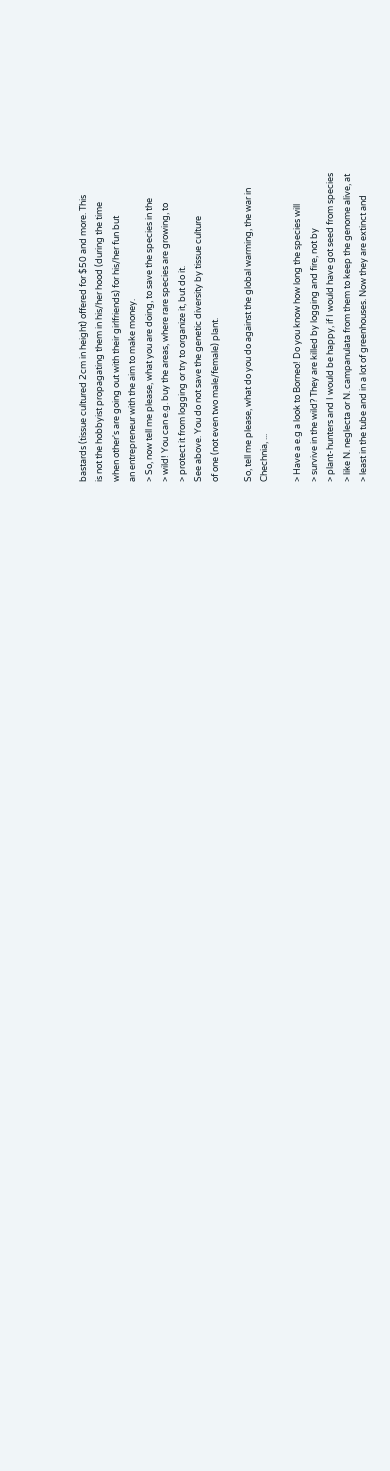bastards (tissue cultured 2cm in height) offered for $50 and more. This
is not the hobbyist propagating them in his/her hood (during the time
when other's are going out with their girlfriends) for his/her fun but
an entrepreneur with the aim to make money.
> So, now tell me please, what you are doing, to save the species in the
> wild! You can e.g. buy the areas, where rare species are growing, to
> protect it from logging or try to organize it, but do it.
See above. You do not save the genetic diversity by tissue culture
of one (not even two male/female) plant.

So, tell me please, what do you do against the global warming, the war in
Chechnia, ...

> Have a e.g a look to Borneo! Do you know how long the species will
> survive in the wild? They are killed by logging and fire, not by
> plant-hunters and I would be happy, if I would have got seed from species
> like N. neglecta or N. campanulata from them to keep the genome alive, at
> least in the tube and in a lot of greenhouses. Now they are extinct and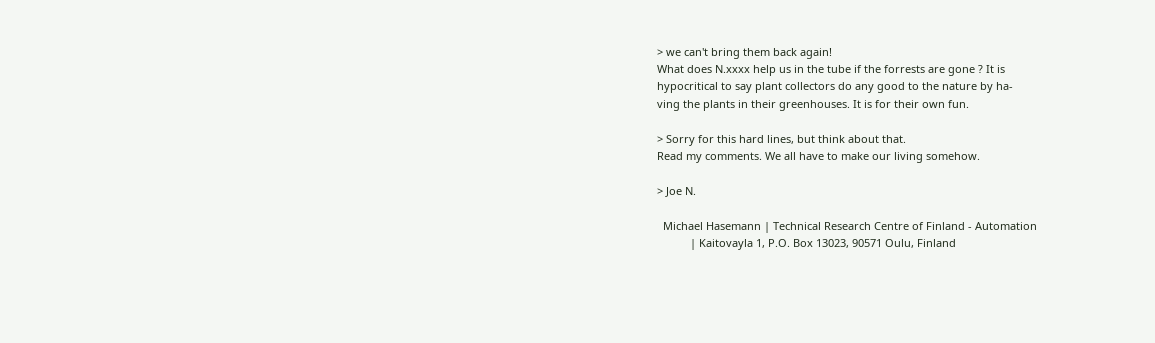> we can't bring them back again!
What does N.xxxx help us in the tube if the forrests are gone ? It is
hypocritical to say plant collectors do any good to the nature by ha-
ving the plants in their greenhouses. It is for their own fun.

> Sorry for this hard lines, but think about that.
Read my comments. We all have to make our living somehow.

> Joe N.

  Michael Hasemann | Technical Research Centre of Finland - Automation
           | Kaitovayla 1, P.O. Box 13023, 90571 Oulu, Finland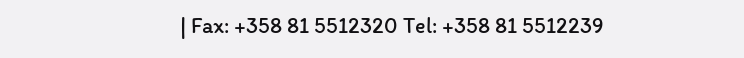| Fax: +358 81 5512320 Tel: +358 81 5512239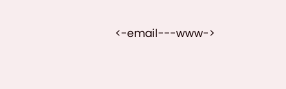<-email---www->